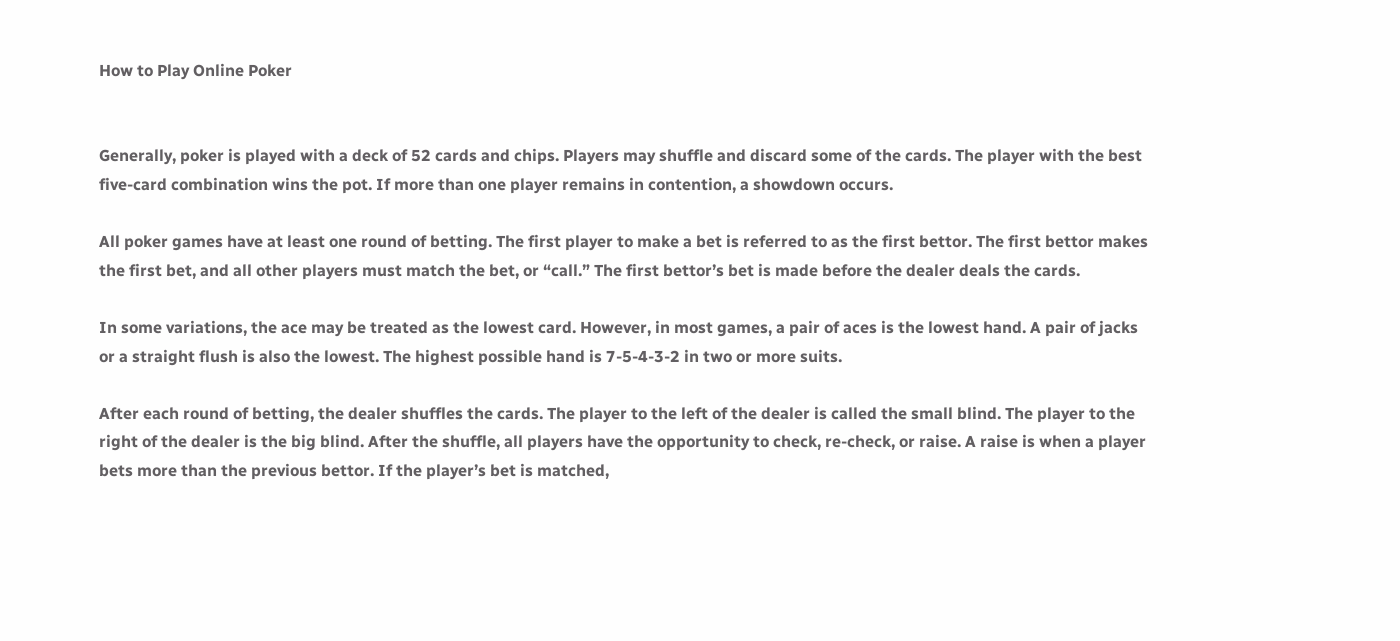How to Play Online Poker


Generally, poker is played with a deck of 52 cards and chips. Players may shuffle and discard some of the cards. The player with the best five-card combination wins the pot. If more than one player remains in contention, a showdown occurs.

All poker games have at least one round of betting. The first player to make a bet is referred to as the first bettor. The first bettor makes the first bet, and all other players must match the bet, or “call.” The first bettor’s bet is made before the dealer deals the cards.

In some variations, the ace may be treated as the lowest card. However, in most games, a pair of aces is the lowest hand. A pair of jacks or a straight flush is also the lowest. The highest possible hand is 7-5-4-3-2 in two or more suits.

After each round of betting, the dealer shuffles the cards. The player to the left of the dealer is called the small blind. The player to the right of the dealer is the big blind. After the shuffle, all players have the opportunity to check, re-check, or raise. A raise is when a player bets more than the previous bettor. If the player’s bet is matched,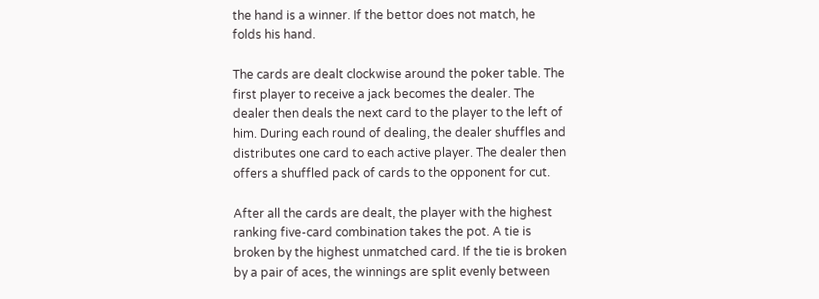the hand is a winner. If the bettor does not match, he folds his hand.

The cards are dealt clockwise around the poker table. The first player to receive a jack becomes the dealer. The dealer then deals the next card to the player to the left of him. During each round of dealing, the dealer shuffles and distributes one card to each active player. The dealer then offers a shuffled pack of cards to the opponent for cut.

After all the cards are dealt, the player with the highest ranking five-card combination takes the pot. A tie is broken by the highest unmatched card. If the tie is broken by a pair of aces, the winnings are split evenly between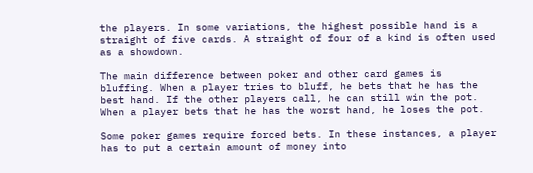the players. In some variations, the highest possible hand is a straight of five cards. A straight of four of a kind is often used as a showdown.

The main difference between poker and other card games is bluffing. When a player tries to bluff, he bets that he has the best hand. If the other players call, he can still win the pot. When a player bets that he has the worst hand, he loses the pot.

Some poker games require forced bets. In these instances, a player has to put a certain amount of money into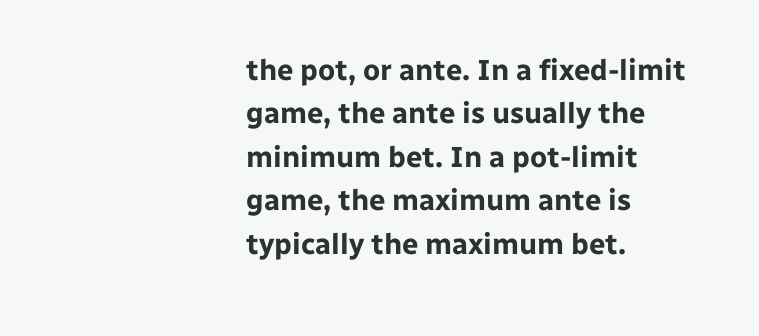the pot, or ante. In a fixed-limit game, the ante is usually the minimum bet. In a pot-limit game, the maximum ante is typically the maximum bet.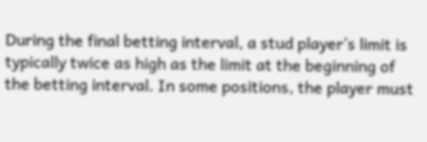During the final betting interval, a stud player’s limit is typically twice as high as the limit at the beginning of the betting interval. In some positions, the player must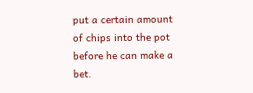put a certain amount of chips into the pot before he can make a bet.